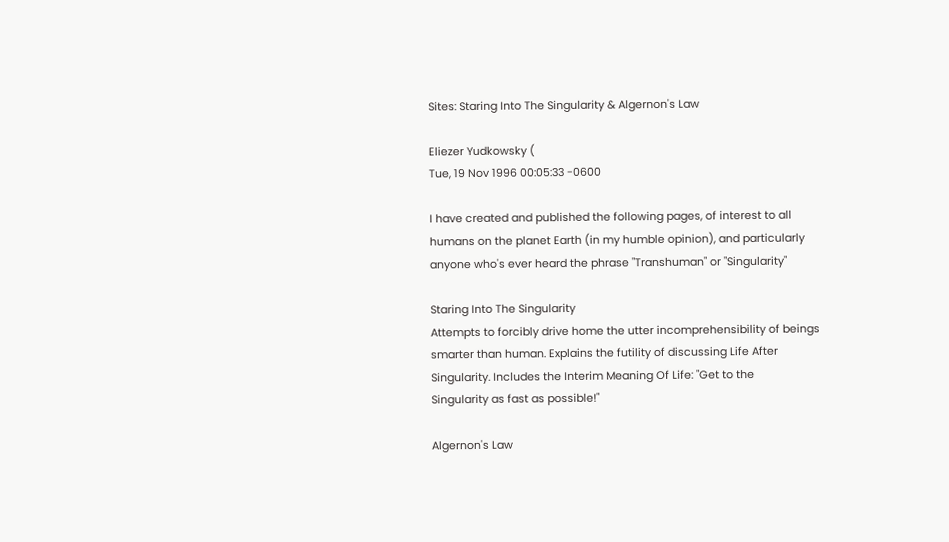Sites: Staring Into The Singularity & Algernon's Law

Eliezer Yudkowsky (
Tue, 19 Nov 1996 00:05:33 -0600

I have created and published the following pages, of interest to all
humans on the planet Earth (in my humble opinion), and particularly
anyone who's ever heard the phrase "Transhuman" or "Singularity"

Staring Into The Singularity
Attempts to forcibly drive home the utter incomprehensibility of beings
smarter than human. Explains the futility of discussing Life After
Singularity. Includes the Interim Meaning Of Life: "Get to the
Singularity as fast as possible!"

Algernon's Law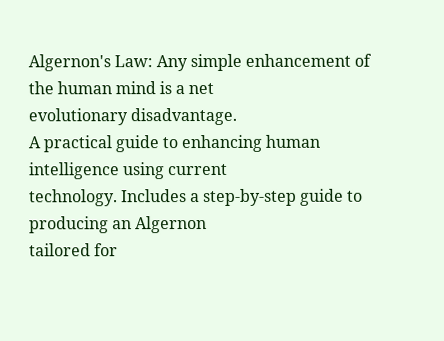Algernon's Law: Any simple enhancement of the human mind is a net
evolutionary disadvantage.
A practical guide to enhancing human intelligence using current
technology. Includes a step-by-step guide to producing an Algernon
tailored for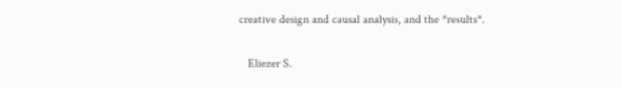creative design and causal analysis, and the *results*.

   Eliezer S.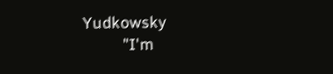Yudkowsky
          "I'm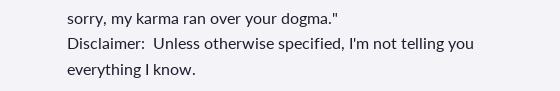sorry, my karma ran over your dogma."
Disclaimer:  Unless otherwise specified, I'm not telling you
everything I know.